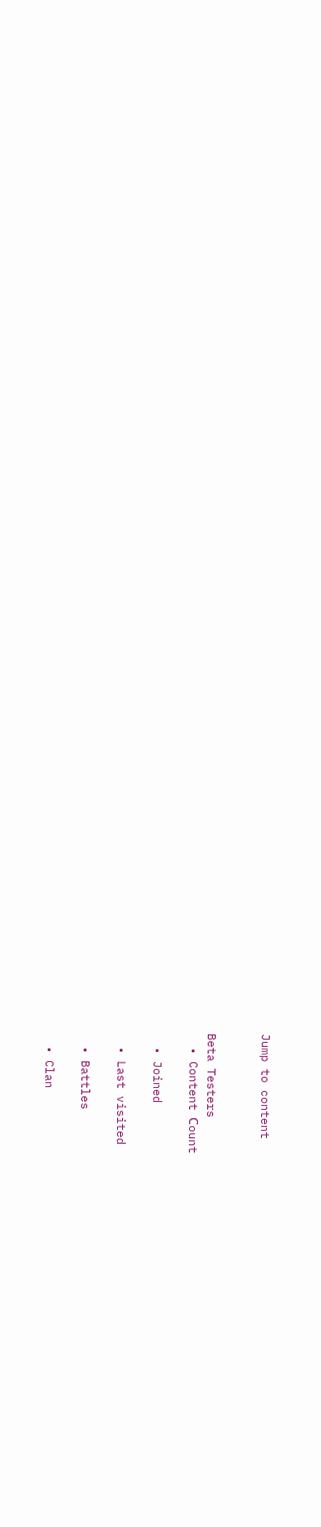Jump to content


Beta Testers
  • Content Сount

  • Joined

  • Last visited

  • Battles

  • Clan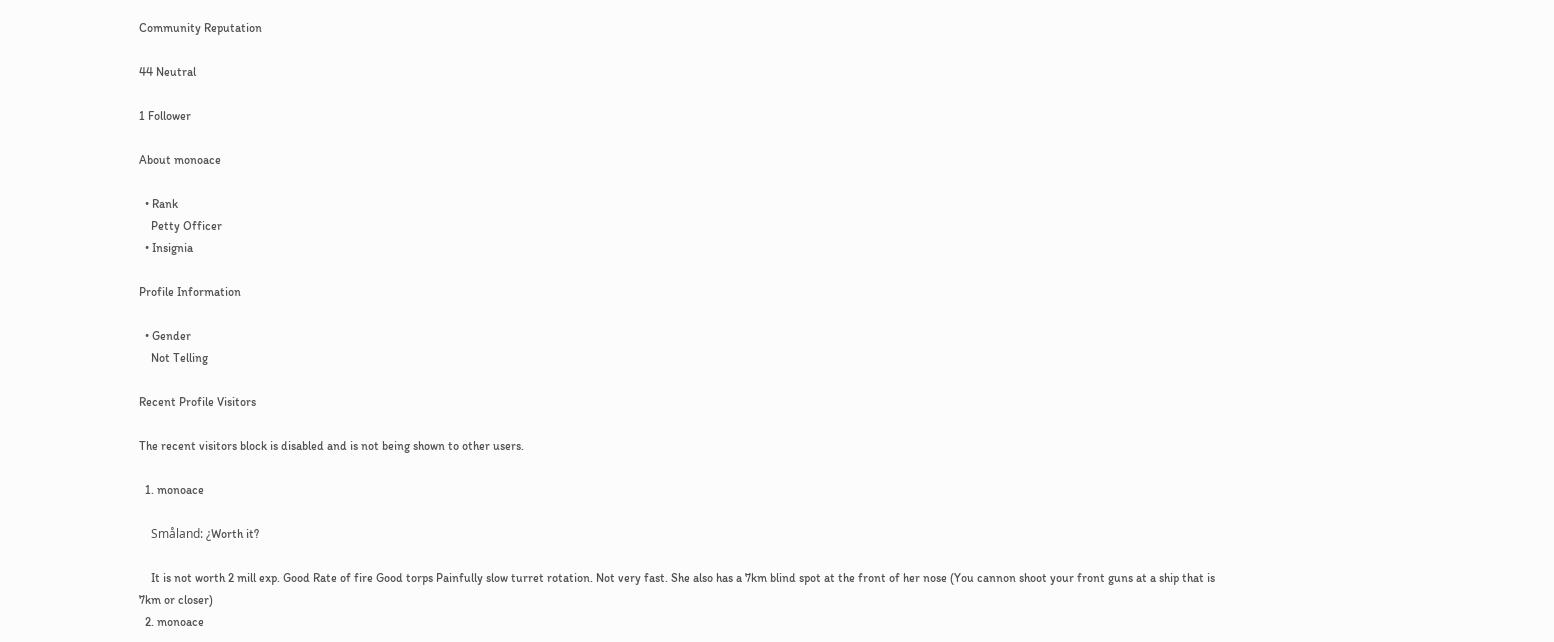Community Reputation

44 Neutral

1 Follower

About monoace

  • Rank
    Petty Officer
  • Insignia

Profile Information

  • Gender
    Not Telling

Recent Profile Visitors

The recent visitors block is disabled and is not being shown to other users.

  1. monoace

    Småland: ¿Worth it?

    It is not worth 2 mill exp. Good Rate of fire Good torps Painfully slow turret rotation. Not very fast. She also has a 7km blind spot at the front of her nose (You cannon shoot your front guns at a ship that is 7km or closer)
  2. monoace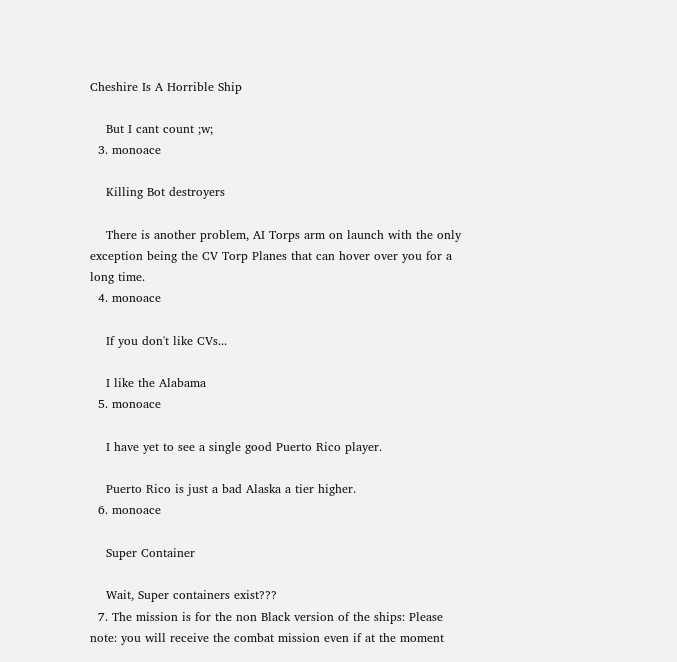Cheshire Is A Horrible Ship

    But I cant count ;w;
  3. monoace

    Killing Bot destroyers

    There is another problem, AI Torps arm on launch with the only exception being the CV Torp Planes that can hover over you for a long time.
  4. monoace

    If you don't like CVs...

    I like the Alabama
  5. monoace

    I have yet to see a single good Puerto Rico player.

    Puerto Rico is just a bad Alaska a tier higher.
  6. monoace

    Super Container

    Wait, Super containers exist???
  7. The mission is for the non Black version of the ships: Please note: you will receive the combat mission even if at the moment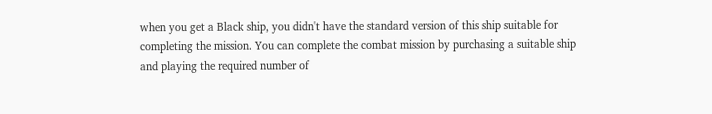when you get a Black ship, you didn't have the standard version of this ship suitable for completing the mission. You can complete the combat mission by purchasing a suitable ship and playing the required number of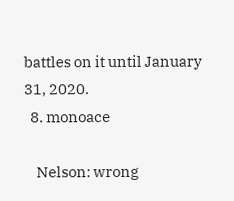battles on it until January 31, 2020.
  8. monoace

    Nelson: wrong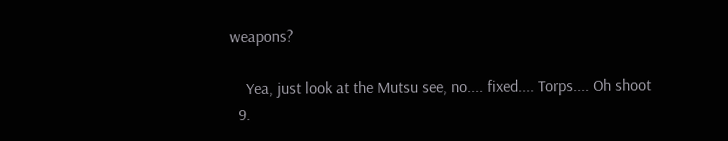weapons?

    Yea, just look at the Mutsu see, no.... fixed.... Torps.... Oh shoot
  9.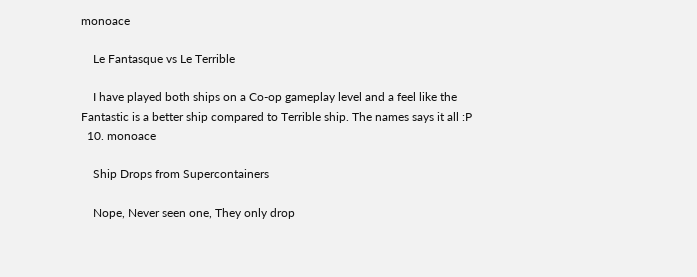monoace

    Le Fantasque vs Le Terrible

    I have played both ships on a Co-op gameplay level and a feel like the Fantastic is a better ship compared to Terrible ship. The names says it all :P
  10. monoace

    Ship Drops from Supercontainers

    Nope, Never seen one, They only drop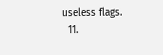useless flags.
  11.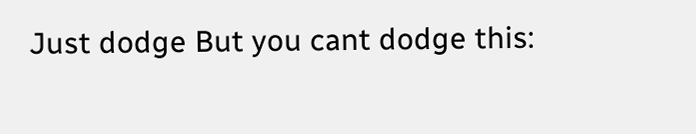Just dodge But you cant dodge this: